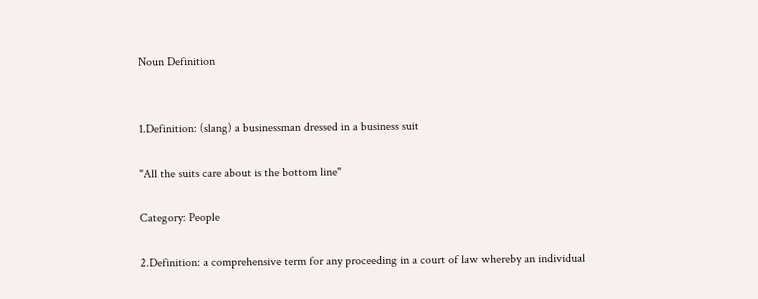Noun Definition


1.Definition: (slang) a businessman dressed in a business suit

"All the suits care about is the bottom line"

Category: People

2.Definition: a comprehensive term for any proceeding in a court of law whereby an individual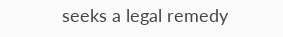seeks a legal remedy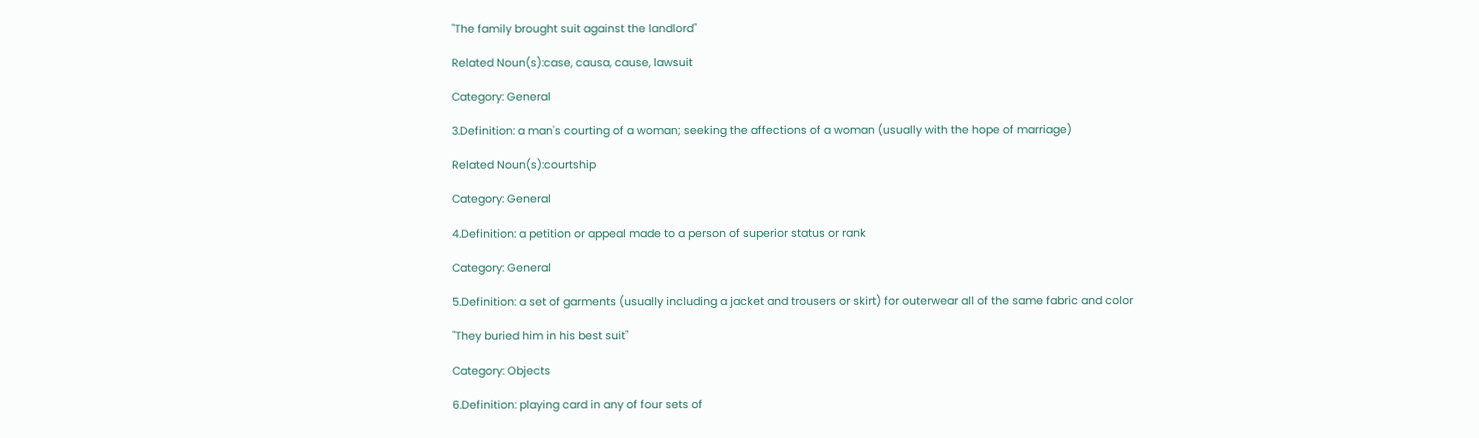"The family brought suit against the landlord"

Related Noun(s):case, causa, cause, lawsuit

Category: General

3.Definition: a man's courting of a woman; seeking the affections of a woman (usually with the hope of marriage)

Related Noun(s):courtship

Category: General

4.Definition: a petition or appeal made to a person of superior status or rank

Category: General

5.Definition: a set of garments (usually including a jacket and trousers or skirt) for outerwear all of the same fabric and color

"They buried him in his best suit"

Category: Objects

6.Definition: playing card in any of four sets of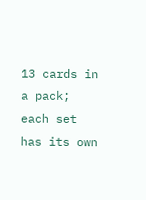13 cards in a pack; each set has its own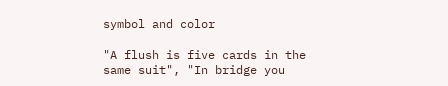symbol and color

"A flush is five cards in the same suit", "In bridge you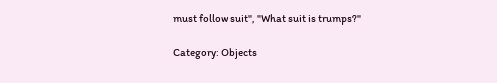must follow suit", "What suit is trumps?"

Category: Objects